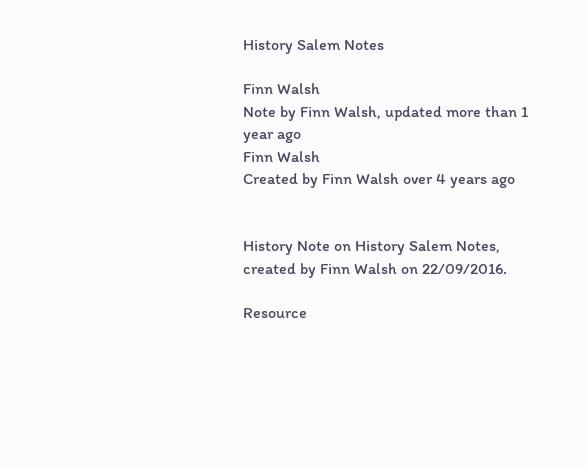History Salem Notes

Finn Walsh
Note by Finn Walsh, updated more than 1 year ago
Finn Walsh
Created by Finn Walsh over 4 years ago


History Note on History Salem Notes, created by Finn Walsh on 22/09/2016.

Resource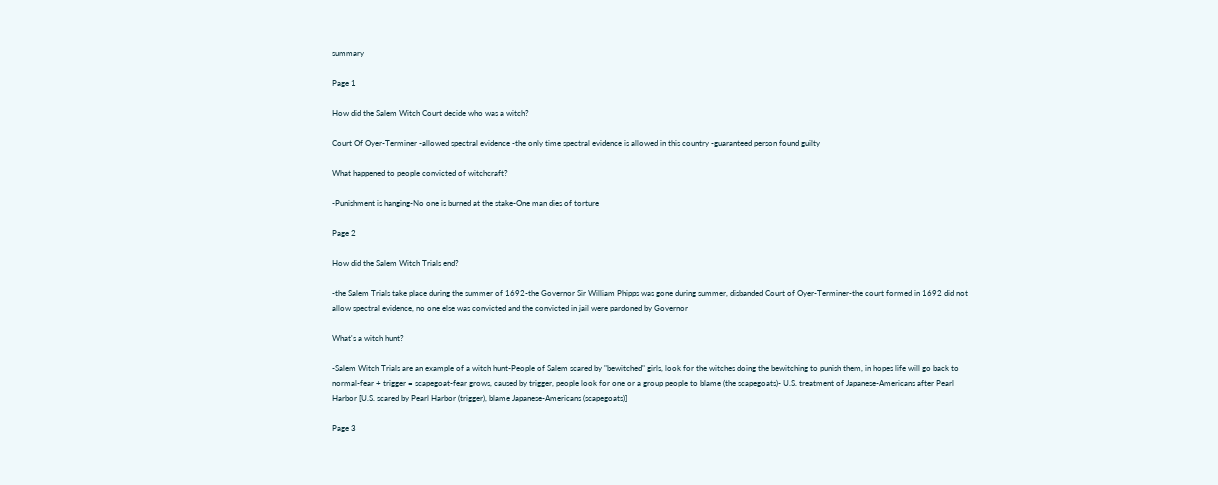summary

Page 1

How did the Salem Witch Court decide who was a witch?

Court Of Oyer-Terminer -allowed spectral evidence -the only time spectral evidence is allowed in this country -guaranteed person found guilty

What happened to people convicted of witchcraft?

-Punishment is hanging-No one is burned at the stake-One man dies of torture

Page 2

How did the Salem Witch Trials end?

-the Salem Trials take place during the summer of 1692-the Governor Sir William Phipps was gone during summer, disbanded Court of Oyer-Terminer-the court formed in 1692 did not allow spectral evidence, no one else was convicted and the convicted in jail were pardoned by Governor

What's a witch hunt?

-Salem Witch Trials are an example of a witch hunt-People of Salem scared by "bewitched" girls, look for the witches doing the bewitching to punish them, in hopes life will go back to normal-fear + trigger = scapegoat-fear grows, caused by trigger, people look for one or a group people to blame (the scapegoats)- U.S. treatment of Japanese-Americans after Pearl Harbor [U.S. scared by Pearl Harbor (trigger), blame Japanese-Americans (scapegoats)]

Page 3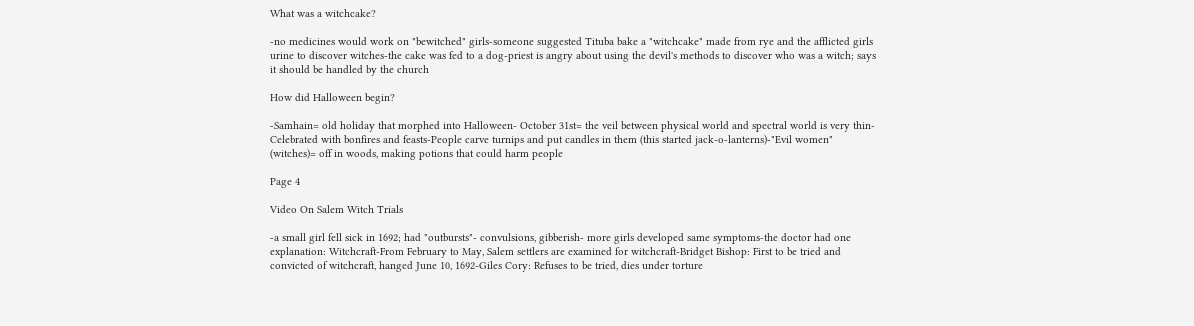What was a witchcake?

-no medicines would work on "bewitched" girls-someone suggested Tituba bake a "witchcake" made from rye and the afflicted girls urine to discover witches-the cake was fed to a dog-priest is angry about using the devil's methods to discover who was a witch; says it should be handled by the church

How did Halloween begin?

-Samhain= old holiday that morphed into Halloween- October 31st= the veil between physical world and spectral world is very thin-Celebrated with bonfires and feasts-People carve turnips and put candles in them (this started jack-o-lanterns)-"Evil women" (witches)= off in woods, making potions that could harm people

Page 4

Video On Salem Witch Trials

-a small girl fell sick in 1692; had "outbursts"- convulsions, gibberish- more girls developed same symptoms-the doctor had one explanation: Witchcraft-From February to May, Salem settlers are examined for witchcraft-Bridget Bishop: First to be tried and convicted of witchcraft, hanged June 10, 1692-Giles Cory: Refuses to be tried, dies under torture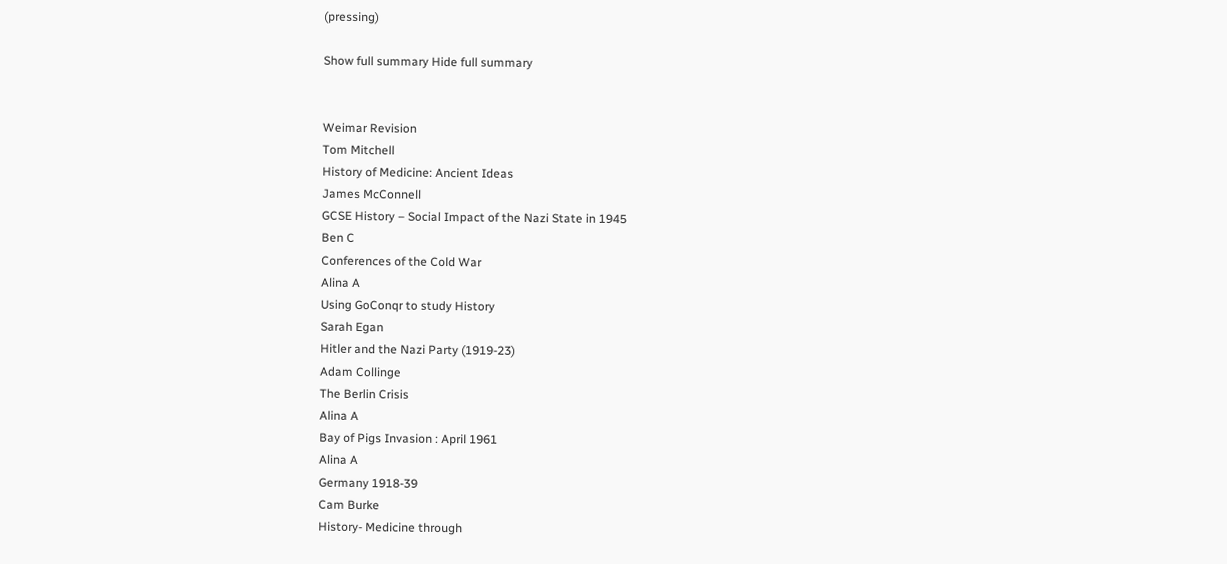(pressing)

Show full summary Hide full summary


Weimar Revision
Tom Mitchell
History of Medicine: Ancient Ideas
James McConnell
GCSE History – Social Impact of the Nazi State in 1945
Ben C
Conferences of the Cold War
Alina A
Using GoConqr to study History
Sarah Egan
Hitler and the Nazi Party (1919-23)
Adam Collinge
The Berlin Crisis
Alina A
Bay of Pigs Invasion : April 1961
Alina A
Germany 1918-39
Cam Burke
History- Medicine through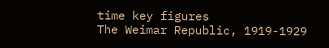time key figures
The Weimar Republic, 1919-1929